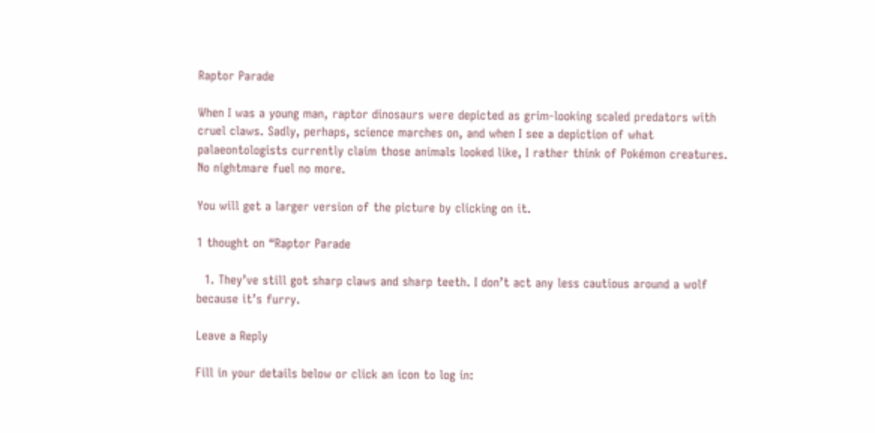Raptor Parade

When I was a young man, raptor dinosaurs were depicted as grim-looking scaled predators with cruel claws. Sadly, perhaps, science marches on, and when I see a depiction of what palaeontologists currently claim those animals looked like, I rather think of Pokémon creatures. No nightmare fuel no more.

You will get a larger version of the picture by clicking on it.

1 thought on “Raptor Parade

  1. They’ve still got sharp claws and sharp teeth. I don’t act any less cautious around a wolf because it’s furry.

Leave a Reply

Fill in your details below or click an icon to log in: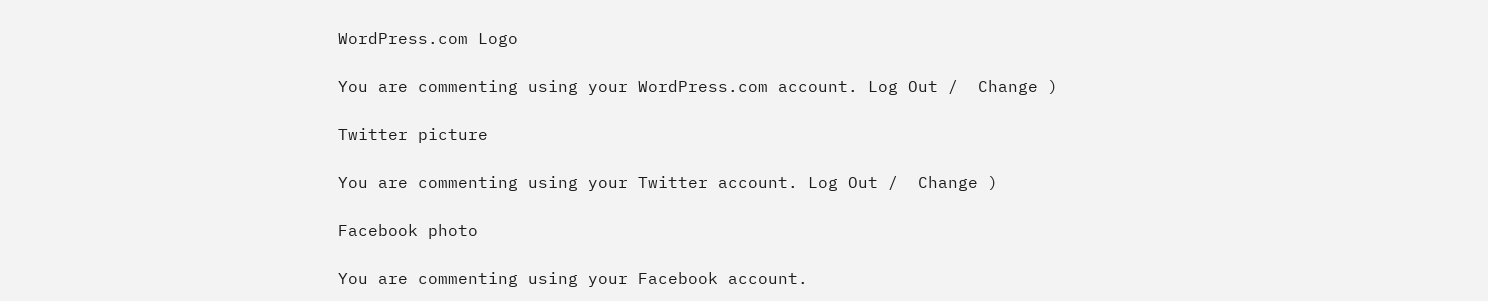WordPress.com Logo

You are commenting using your WordPress.com account. Log Out /  Change )

Twitter picture

You are commenting using your Twitter account. Log Out /  Change )

Facebook photo

You are commenting using your Facebook account.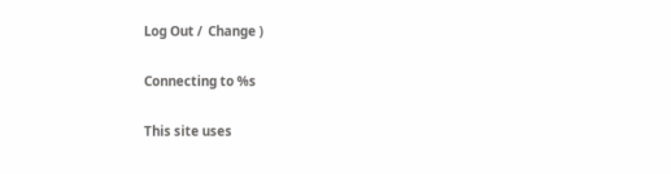Log Out /  Change )

Connecting to %s

This site uses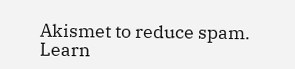Akismet to reduce spam. Learn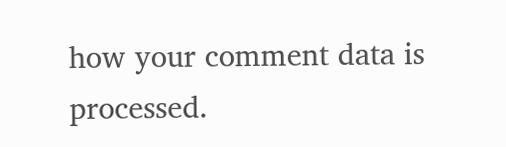how your comment data is processed.